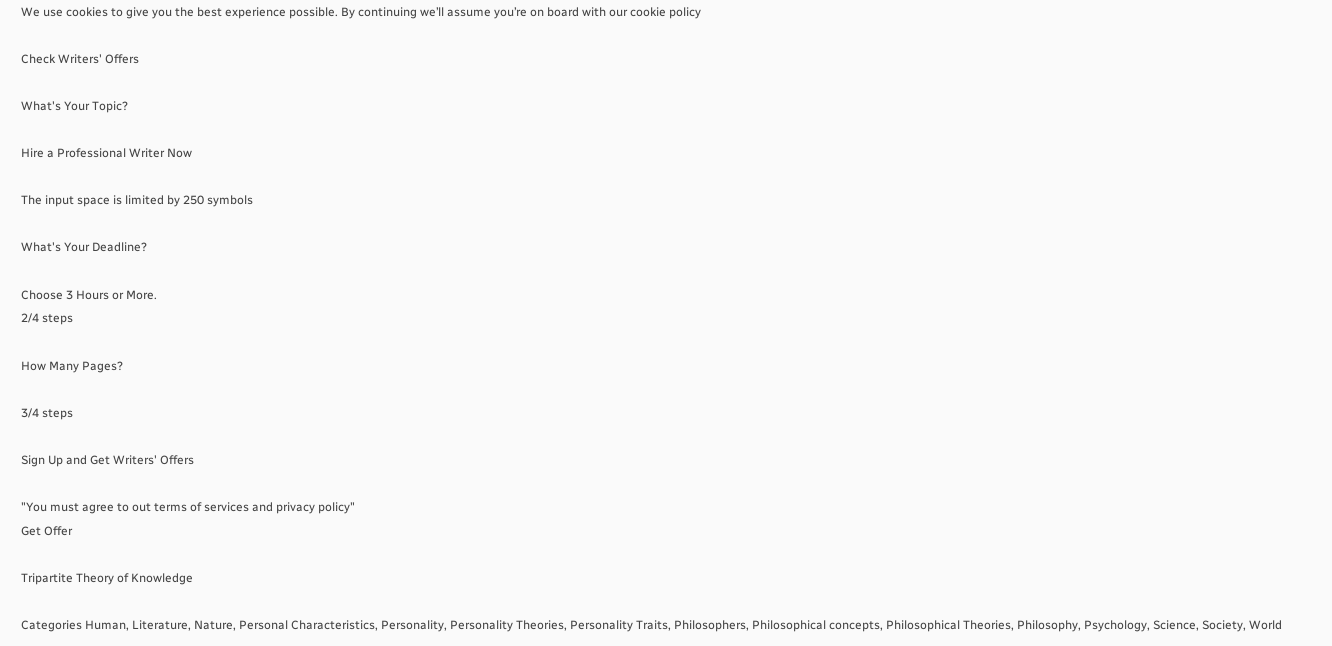We use cookies to give you the best experience possible. By continuing we’ll assume you’re on board with our cookie policy

Check Writers' Offers

What's Your Topic?

Hire a Professional Writer Now

The input space is limited by 250 symbols

What's Your Deadline?

Choose 3 Hours or More.
2/4 steps

How Many Pages?

3/4 steps

Sign Up and Get Writers' Offers

"You must agree to out terms of services and privacy policy"
Get Offer

Tripartite Theory of Knowledge

Categories Human, Literature, Nature, Personal Characteristics, Personality, Personality Theories, Personality Traits, Philosophers, Philosophical concepts, Philosophical Theories, Philosophy, Psychology, Science, Society, World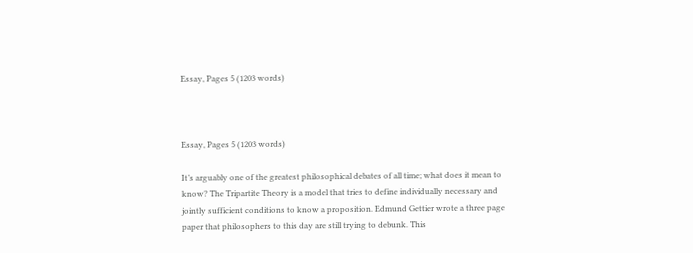Essay, Pages 5 (1203 words)



Essay, Pages 5 (1203 words)

It’s arguably one of the greatest philosophical debates of all time; what does it mean to know? The Tripartite Theory is a model that tries to define individually necessary and jointly sufficient conditions to know a proposition. Edmund Gettier wrote a three page paper that philosophers to this day are still trying to debunk. This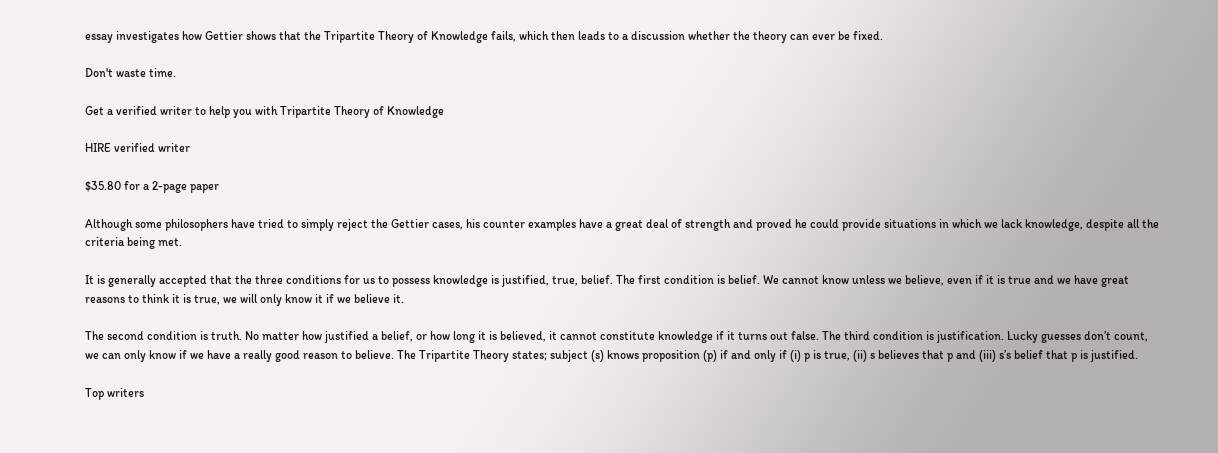essay investigates how Gettier shows that the Tripartite Theory of Knowledge fails, which then leads to a discussion whether the theory can ever be fixed.

Don't waste time.

Get a verified writer to help you with Tripartite Theory of Knowledge

HIRE verified writer

$35.80 for a 2-page paper

Although some philosophers have tried to simply reject the Gettier cases, his counter examples have a great deal of strength and proved he could provide situations in which we lack knowledge, despite all the criteria being met.

It is generally accepted that the three conditions for us to possess knowledge is justified, true, belief. The first condition is belief. We cannot know unless we believe, even if it is true and we have great reasons to think it is true, we will only know it if we believe it.

The second condition is truth. No matter how justified a belief, or how long it is believed, it cannot constitute knowledge if it turns out false. The third condition is justification. Lucky guesses don’t count, we can only know if we have a really good reason to believe. The Tripartite Theory states; subject (s) knows proposition (p) if and only if (i) p is true, (ii) s believes that p and (iii) s’s belief that p is justified.

Top writers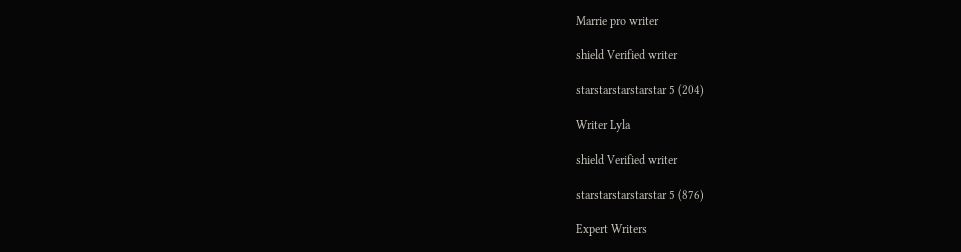Marrie pro writer

shield Verified writer

starstarstarstarstar 5 (204)

Writer Lyla

shield Verified writer

starstarstarstarstar 5 (876)

Expert Writers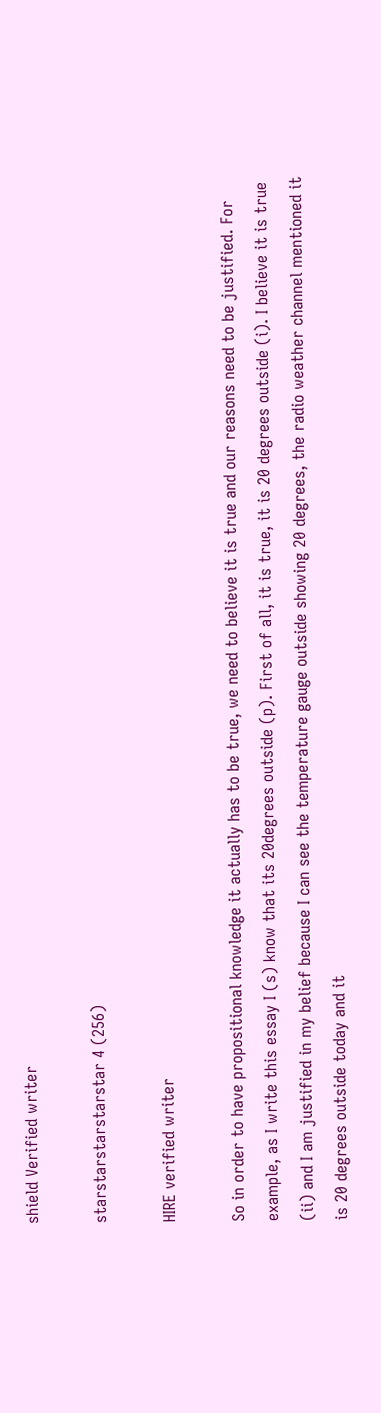shield Verified writer

starstarstarstarstar 4 (256)

HIRE verified writer

So in order to have propositional knowledge it actually has to be true, we need to believe it is true and our reasons need to be justified. For example, as I write this essay I (s) know that its 20degrees outside (p). First of all, it is true, it is 20 degrees outside (i). I believe it is true (ii) and I am justified in my belief because I can see the temperature gauge outside showing 20 degrees, the radio weather channel mentioned it is 20 degrees outside today and it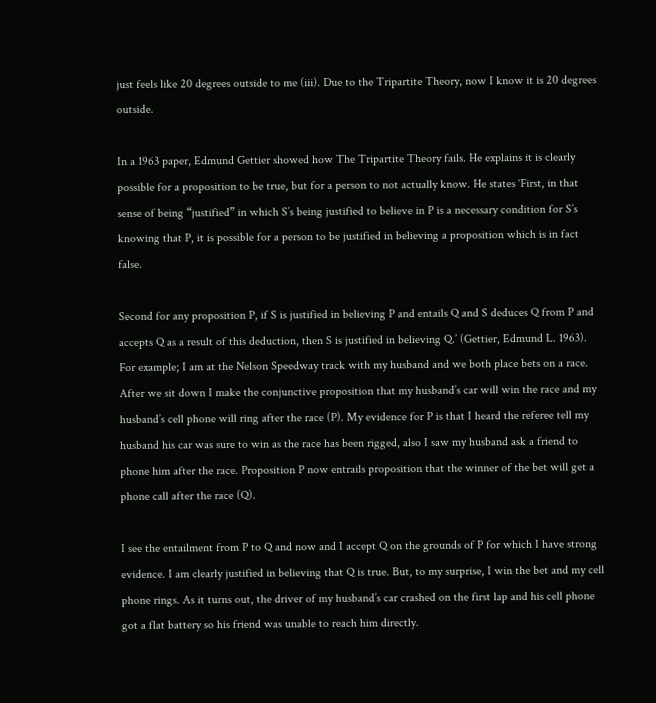just feels like 20 degrees outside to me (iii). Due to the Tripartite Theory, now I know it is 20 degrees outside.

In a 1963 paper, Edmund Gettier showed how The Tripartite Theory fails. He explains it is clearly possible for a proposition to be true, but for a person to not actually know. He states ‘First, in that sense of being “justified” in which S’s being justified to believe in P is a necessary condition for S’s knowing that P, it is possible for a person to be justified in believing a proposition which is in fact false.

Second for any proposition P, if S is justified in believing P and entails Q and S deduces Q from P and accepts Q as a result of this deduction, then S is justified in believing Q.’ (Gettier, Edmund L. 1963). For example; I am at the Nelson Speedway track with my husband and we both place bets on a race. After we sit down I make the conjunctive proposition that my husband’s car will win the race and my husband’s cell phone will ring after the race (P). My evidence for P is that I heard the referee tell my husband his car was sure to win as the race has been rigged, also I saw my husband ask a friend to phone him after the race. Proposition P now entrails proposition that the winner of the bet will get a phone call after the race (Q).

I see the entailment from P to Q and now and I accept Q on the grounds of P for which I have strong evidence. I am clearly justified in believing that Q is true. But, to my surprise, I win the bet and my cell phone rings. As it turns out, the driver of my husband’s car crashed on the first lap and his cell phone got a flat battery so his friend was unable to reach him directly.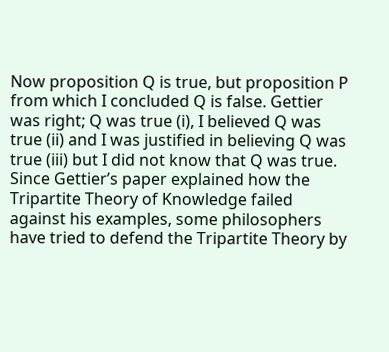Now proposition Q is true, but proposition P from which I concluded Q is false. Gettier was right; Q was true (i), I believed Q was true (ii) and I was justified in believing Q was true (iii) but I did not know that Q was true. Since Gettier’s paper explained how the Tripartite Theory of Knowledge failed against his examples, some philosophers have tried to defend the Tripartite Theory by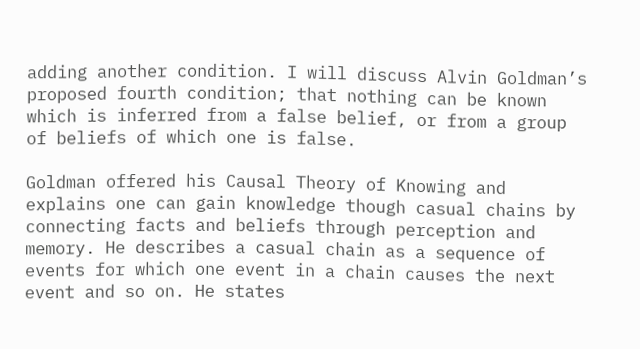adding another condition. I will discuss Alvin Goldman’s proposed fourth condition; that nothing can be known which is inferred from a false belief, or from a group of beliefs of which one is false.

Goldman offered his Causal Theory of Knowing and explains one can gain knowledge though casual chains by connecting facts and beliefs through perception and memory. He describes a casual chain as a sequence of events for which one event in a chain causes the next event and so on. He states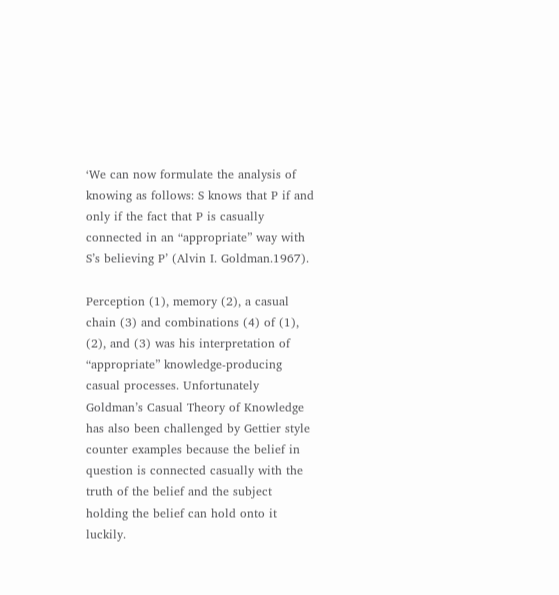‘We can now formulate the analysis of knowing as follows: S knows that P if and only if the fact that P is casually connected in an “appropriate” way with S’s believing P’ (Alvin I. Goldman.1967).

Perception (1), memory (2), a casual chain (3) and combinations (4) of (1), (2), and (3) was his interpretation of “appropriate” knowledge-producing casual processes. Unfortunately Goldman’s Casual Theory of Knowledge has also been challenged by Gettier style counter examples because the belief in question is connected casually with the truth of the belief and the subject holding the belief can hold onto it luckily.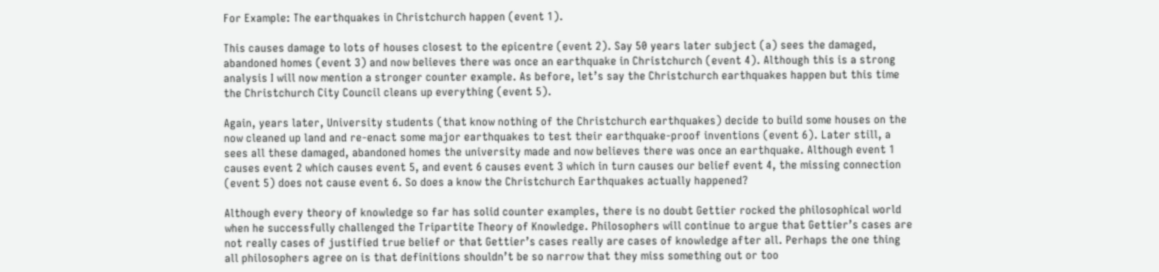For Example: The earthquakes in Christchurch happen (event 1).

This causes damage to lots of houses closest to the epicentre (event 2). Say 50 years later subject (a) sees the damaged, abandoned homes (event 3) and now believes there was once an earthquake in Christchurch (event 4). Although this is a strong analysis I will now mention a stronger counter example. As before, let’s say the Christchurch earthquakes happen but this time the Christchurch City Council cleans up everything (event 5).

Again, years later, University students (that know nothing of the Christchurch earthquakes) decide to build some houses on the now cleaned up land and re-enact some major earthquakes to test their earthquake-proof inventions (event 6). Later still, a sees all these damaged, abandoned homes the university made and now believes there was once an earthquake. Although event 1 causes event 2 which causes event 5, and event 6 causes event 3 which in turn causes our belief event 4, the missing connection (event 5) does not cause event 6. So does a know the Christchurch Earthquakes actually happened?

Although every theory of knowledge so far has solid counter examples, there is no doubt Gettier rocked the philosophical world when he successfully challenged the Tripartite Theory of Knowledge. Philosophers will continue to argue that Gettier’s cases are not really cases of justified true belief or that Gettier’s cases really are cases of knowledge after all. Perhaps the one thing all philosophers agree on is that definitions shouldn’t be so narrow that they miss something out or too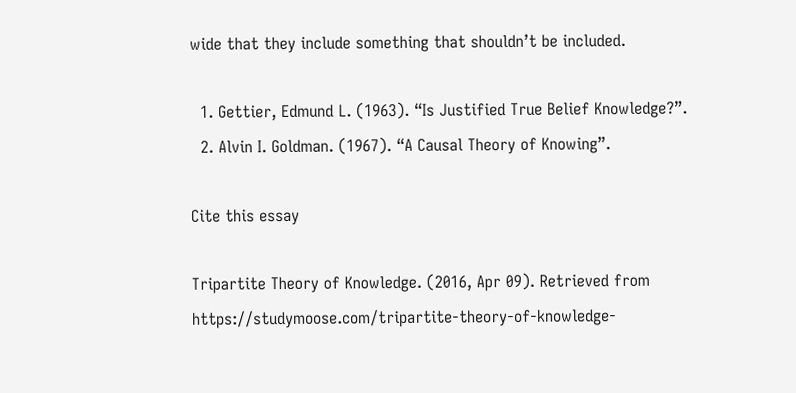wide that they include something that shouldn’t be included.

  1. Gettier, Edmund L. (1963). “Is Justified True Belief Knowledge?”.
  2. Alvin I. Goldman. (1967). “A Causal Theory of Knowing”.

Cite this essay

Tripartite Theory of Knowledge. (2016, Apr 09). Retrieved from https://studymoose.com/tripartite-theory-of-knowledge-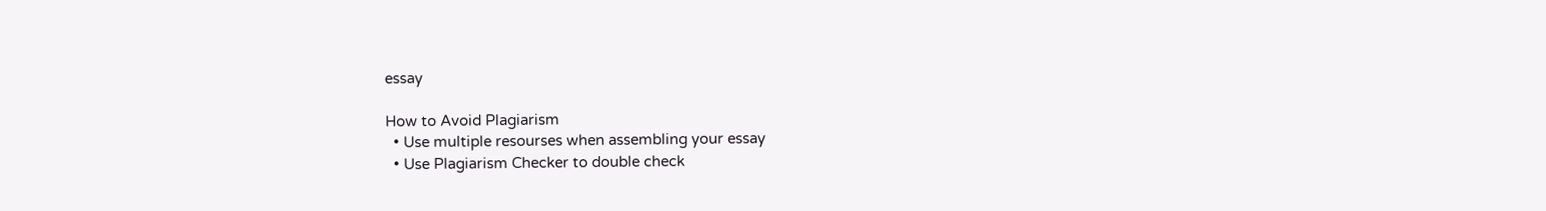essay

How to Avoid Plagiarism
  • Use multiple resourses when assembling your essay
  • Use Plagiarism Checker to double check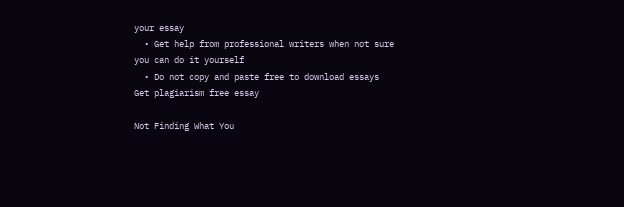your essay
  • Get help from professional writers when not sure you can do it yourself
  • Do not copy and paste free to download essays
Get plagiarism free essay

Not Finding What You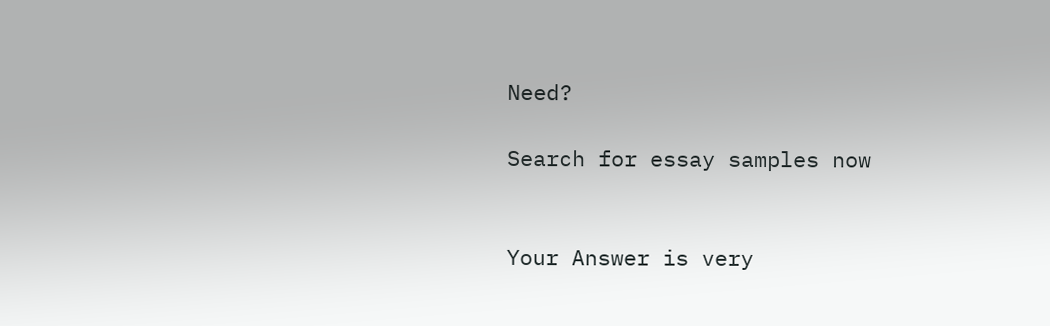Need?

Search for essay samples now


Your Answer is very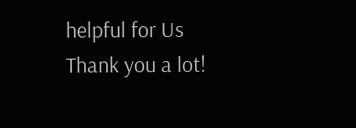helpful for Us
Thank you a lot!